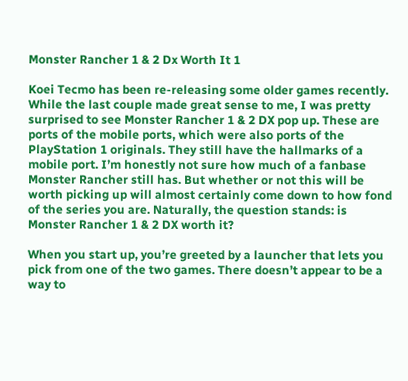Monster Rancher 1 & 2 Dx Worth It 1

Koei Tecmo has been re-releasing some older games recently. While the last couple made great sense to me, I was pretty surprised to see Monster Rancher 1 & 2 DX pop up. These are ports of the mobile ports, which were also ports of the PlayStation 1 originals. They still have the hallmarks of a mobile port. I’m honestly not sure how much of a fanbase Monster Rancher still has. But whether or not this will be worth picking up will almost certainly come down to how fond of the series you are. Naturally, the question stands: is Monster Rancher 1 & 2 DX worth it?

When you start up, you’re greeted by a launcher that lets you pick from one of the two games. There doesn’t appear to be a way to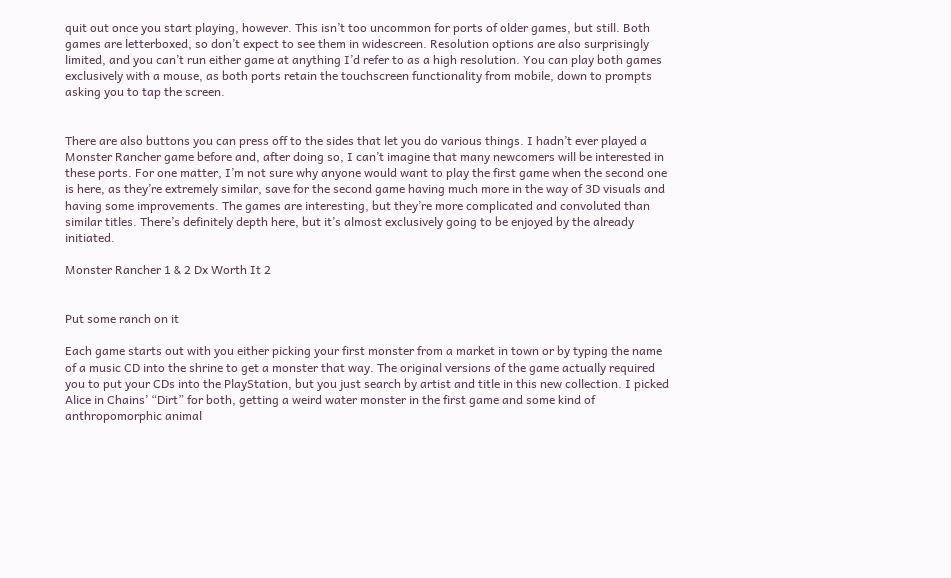quit out once you start playing, however. This isn’t too uncommon for ports of older games, but still. Both games are letterboxed, so don’t expect to see them in widescreen. Resolution options are also surprisingly limited, and you can’t run either game at anything I’d refer to as a high resolution. You can play both games exclusively with a mouse, as both ports retain the touchscreen functionality from mobile, down to prompts asking you to tap the screen.


There are also buttons you can press off to the sides that let you do various things. I hadn’t ever played a Monster Rancher game before and, after doing so, I can’t imagine that many newcomers will be interested in these ports. For one matter, I’m not sure why anyone would want to play the first game when the second one is here, as they’re extremely similar, save for the second game having much more in the way of 3D visuals and having some improvements. The games are interesting, but they’re more complicated and convoluted than similar titles. There’s definitely depth here, but it’s almost exclusively going to be enjoyed by the already initiated.

Monster Rancher 1 & 2 Dx Worth It 2


Put some ranch on it

Each game starts out with you either picking your first monster from a market in town or by typing the name of a music CD into the shrine to get a monster that way. The original versions of the game actually required you to put your CDs into the PlayStation, but you just search by artist and title in this new collection. I picked Alice in Chains’ “Dirt” for both, getting a weird water monster in the first game and some kind of anthropomorphic animal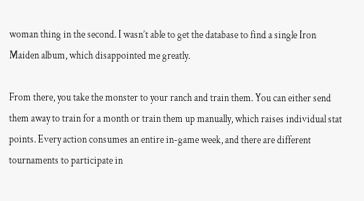woman thing in the second. I wasn’t able to get the database to find a single Iron Maiden album, which disappointed me greatly.

From there, you take the monster to your ranch and train them. You can either send them away to train for a month or train them up manually, which raises individual stat points. Every action consumes an entire in-game week, and there are different tournaments to participate in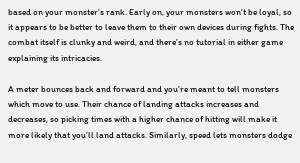based on your monster’s rank. Early on, your monsters won’t be loyal, so it appears to be better to leave them to their own devices during fights. The combat itself is clunky and weird, and there’s no tutorial in either game explaining its intricacies.

A meter bounces back and forward and you’re meant to tell monsters which move to use. Their chance of landing attacks increases and decreases, so picking times with a higher chance of hitting will make it more likely that you’ll land attacks. Similarly, speed lets monsters dodge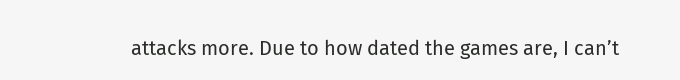attacks more. Due to how dated the games are, I can’t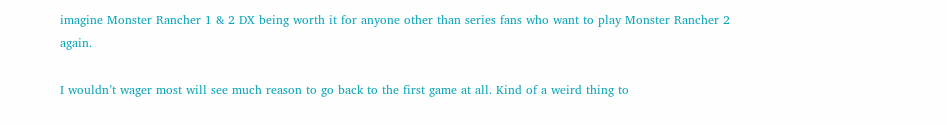imagine Monster Rancher 1 & 2 DX being worth it for anyone other than series fans who want to play Monster Rancher 2 again.

I wouldn’t wager most will see much reason to go back to the first game at all. Kind of a weird thing to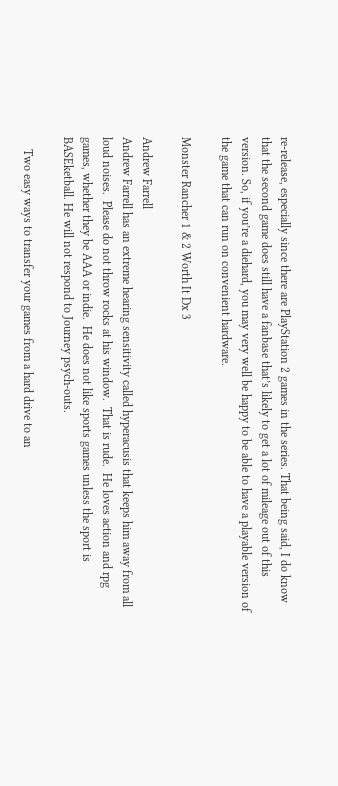re-release, especially since there are PlayStation 2 games in the series. That being said, I do know that the second game does still have a fanbase that’s likely to get a lot of mileage out of this version. So, if you’re a diehard, you may very well be happy to be able to have a playable version of the game that can run on convenient hardware.

Monster Rancher 1 & 2 Worth It Dx 3

Andrew Farrell
Andrew Farrell has an extreme hearing sensitivity called hyperacusis that keeps him away from all loud noises.  Please do not throw rocks at his window.  That is rude.  He loves action and rpg games, whether they be AAA or indie.  He does not like sports games unless the sport is BASEketball. He will not respond to Journey psych-outs.

    Two easy ways to transfer your games from a hard drive to an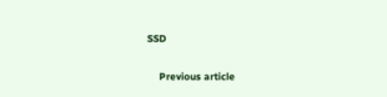SSD

    Previous article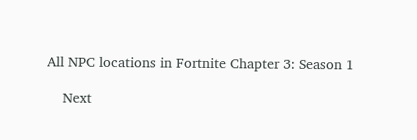All NPC locations in Fortnite Chapter 3: Season 1

    Next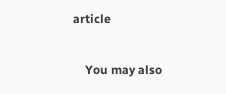article

    You may also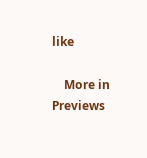like

    More in Previews